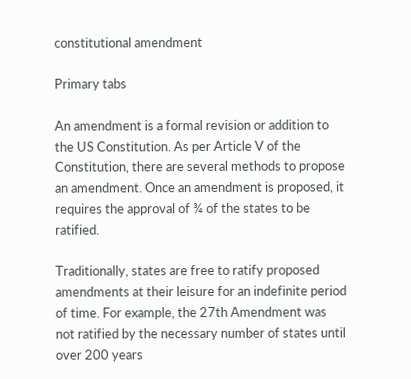constitutional amendment

Primary tabs

An amendment is a formal revision or addition to the US Constitution. As per Article V of the Constitution, there are several methods to propose an amendment. Once an amendment is proposed, it requires the approval of ¾ of the states to be ratified.

Traditionally, states are free to ratify proposed amendments at their leisure for an indefinite period of time. For example, the 27th Amendment was not ratified by the necessary number of states until over 200 years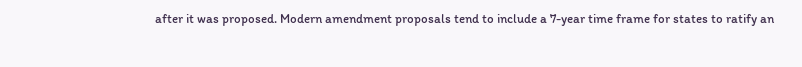after it was proposed. Modern amendment proposals tend to include a 7-year time frame for states to ratify an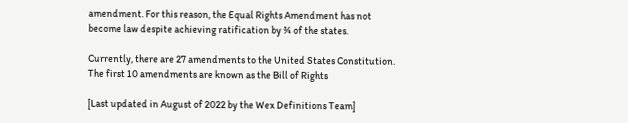amendment. For this reason, the Equal Rights Amendment has not become law despite achieving ratification by ¾ of the states.

Currently, there are 27 amendments to the United States Constitution. The first 10 amendments are known as the Bill of Rights

[Last updated in August of 2022 by the Wex Definitions Team]